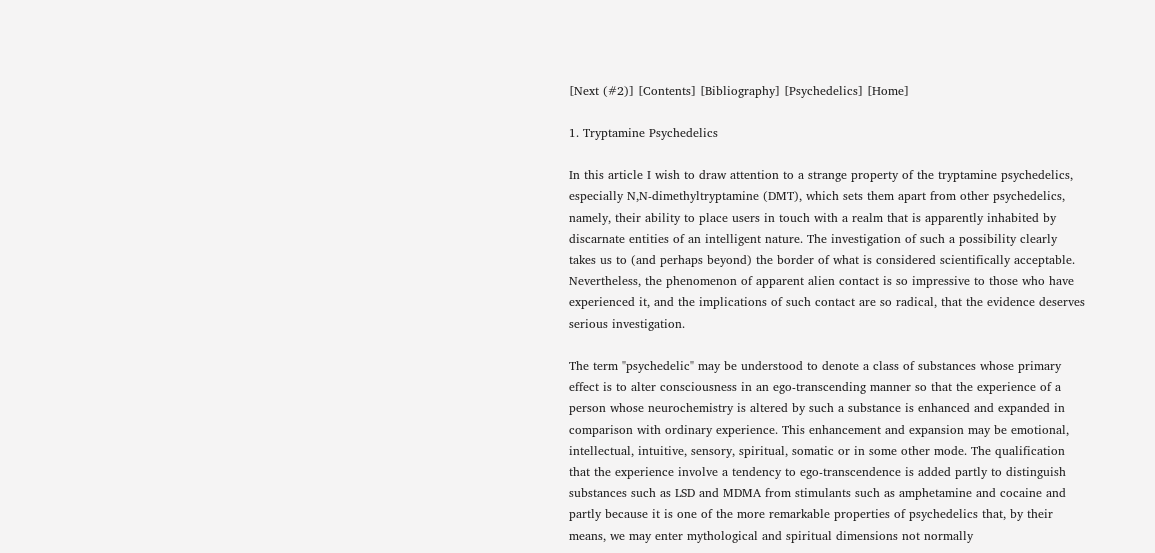[Next (#2)] [Contents] [Bibliography] [Psychedelics] [Home]

1. Tryptamine Psychedelics

In this article I wish to draw attention to a strange property of the tryptamine psychedelics, especially N,N-dimethyltryptamine (DMT), which sets them apart from other psychedelics, namely, their ability to place users in touch with a realm that is apparently inhabited by discarnate entities of an intelligent nature. The investigation of such a possibility clearly takes us to (and perhaps beyond) the border of what is considered scientifically acceptable. Nevertheless, the phenomenon of apparent alien contact is so impressive to those who have experienced it, and the implications of such contact are so radical, that the evidence deserves serious investigation.

The term "psychedelic" may be understood to denote a class of substances whose primary effect is to alter consciousness in an ego-transcending manner so that the experience of a person whose neurochemistry is altered by such a substance is enhanced and expanded in comparison with ordinary experience. This enhancement and expansion may be emotional, intellectual, intuitive, sensory, spiritual, somatic or in some other mode. The qualification that the experience involve a tendency to ego-transcendence is added partly to distinguish substances such as LSD and MDMA from stimulants such as amphetamine and cocaine and partly because it is one of the more remarkable properties of psychedelics that, by their means, we may enter mythological and spiritual dimensions not normally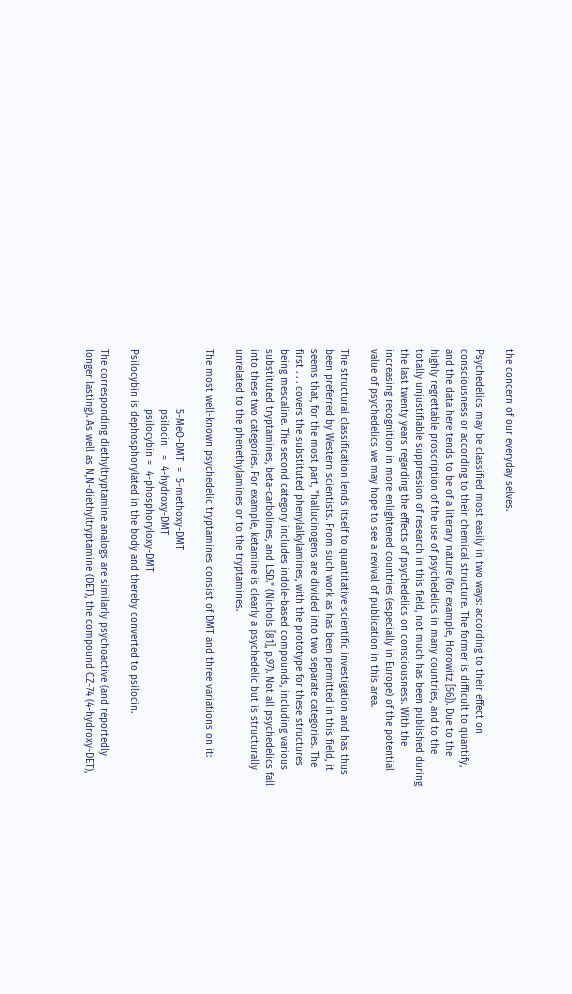the concern of our everyday selves.

Psychedelics may be classified most easily in two ways: according to their effect on consciousness or according to their chemical structure. The former is difficult to quantify, and the data here tends to be of a literary nature (for example, Horowitz [56]). Due to the highly regrettable proscription of the use of psychedelics in many countries, and to the totally unjustifiable suppression of research in this field, not much has been published during the last twenty years regarding the effects of psychedelics on consciousness. With the increasing recognition in more enlightened countries (especially in Europe) of the potential value of psychedelics we may hope to see a revival of publication in this area.

The structural classification lends itself to quantitative scientific investigation and has thus been preferred by Western scientists. From such work as has been permitted in this field, it seems that, for the most part, "hallucinogens are divided into two separate categories. The first . . . covers the substituted phenylalkylamines, with the prototype for these structures being mescaline. The second category includes indole-based compounds, including various substituted tryptamines, beta-carbolines, and LSD." (Nichols [81], p.97). Not all psychedelics fall into these two categories. For example, ketamine is clearly a psychedelic but is structurally unrelated to the phenethylamines or to the tryptamines.

The most well-known psychedelic tryptamines consist of DMT and three variations on it:

                    5-MeO-DMT  =  5-methoxy-DMT
                    psilocin   =  4-hydroxy-DMT
                    psilocybin =  4-phosphoryloxy-DMT
Psilocybin is dephosphorylated in the body and thereby converted to psilocin.

The corresponding diethyltryptamine analogs are similarly psychoactive (and reportedly longer lasting). As well as N,N-diethyltryptamine (DET), the compound CZ-74 (4-hydroxy-DET),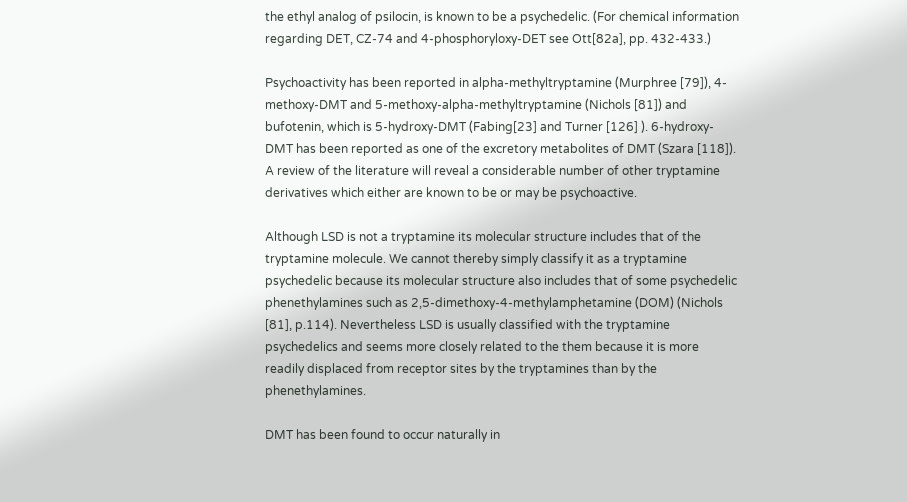the ethyl analog of psilocin, is known to be a psychedelic. (For chemical information regarding DET, CZ-74 and 4-phosphoryloxy-DET see Ott[82a], pp. 432-433.)

Psychoactivity has been reported in alpha-methyltryptamine (Murphree [79]), 4-methoxy-DMT and 5-methoxy-alpha-methyltryptamine (Nichols [81]) and bufotenin, which is 5-hydroxy-DMT (Fabing[23] and Turner [126] ). 6-hydroxy-DMT has been reported as one of the excretory metabolites of DMT (Szara [118]). A review of the literature will reveal a considerable number of other tryptamine derivatives which either are known to be or may be psychoactive.

Although LSD is not a tryptamine its molecular structure includes that of the tryptamine molecule. We cannot thereby simply classify it as a tryptamine psychedelic because its molecular structure also includes that of some psychedelic phenethylamines such as 2,5-dimethoxy-4-methylamphetamine (DOM) (Nichols [81], p.114). Nevertheless LSD is usually classified with the tryptamine psychedelics and seems more closely related to the them because it is more readily displaced from receptor sites by the tryptamines than by the phenethylamines.

DMT has been found to occur naturally in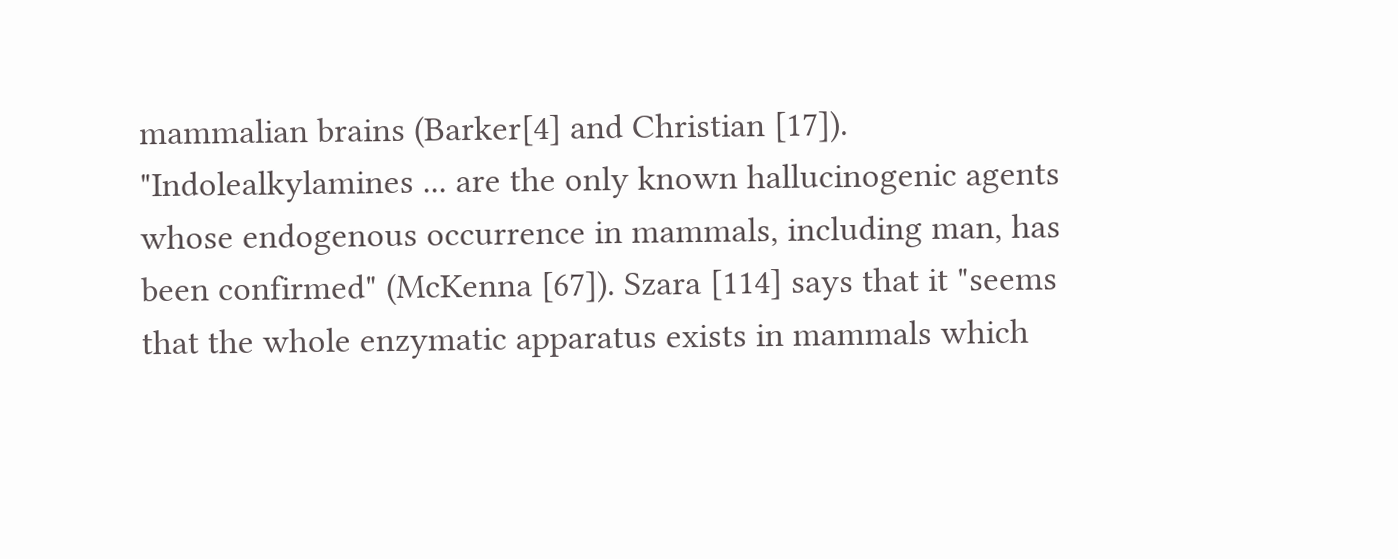mammalian brains (Barker[4] and Christian [17]). "Indolealkylamines ... are the only known hallucinogenic agents whose endogenous occurrence in mammals, including man, has been confirmed" (McKenna [67]). Szara [114] says that it "seems that the whole enzymatic apparatus exists in mammals which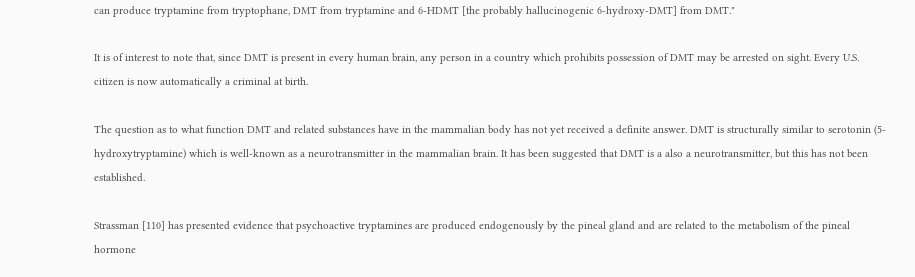can produce tryptamine from tryptophane, DMT from tryptamine and 6-HDMT [the probably hallucinogenic 6-hydroxy-DMT] from DMT."

It is of interest to note that, since DMT is present in every human brain, any person in a country which prohibits possession of DMT may be arrested on sight. Every U.S. citizen is now automatically a criminal at birth.

The question as to what function DMT and related substances have in the mammalian body has not yet received a definite answer. DMT is structurally similar to serotonin (5-hydroxytryptamine) which is well-known as a neurotransmitter in the mammalian brain. It has been suggested that DMT is a also a neurotransmitter, but this has not been established.

Strassman [110] has presented evidence that psychoactive tryptamines are produced endogenously by the pineal gland and are related to the metabolism of the pineal hormone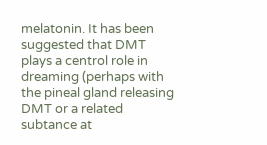melatonin. It has been suggested that DMT plays a centrol role in dreaming (perhaps with the pineal gland releasing DMT or a related subtance at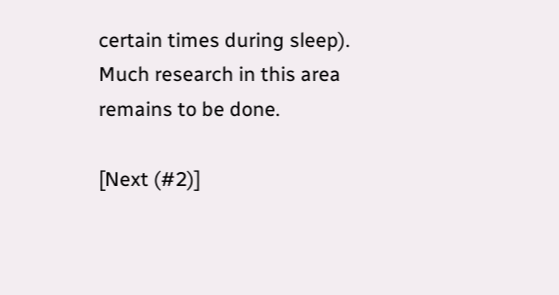certain times during sleep). Much research in this area remains to be done.

[Next (#2)]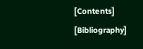[Contents] [Bibliography]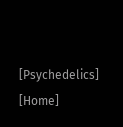[Psychedelics] [Home]